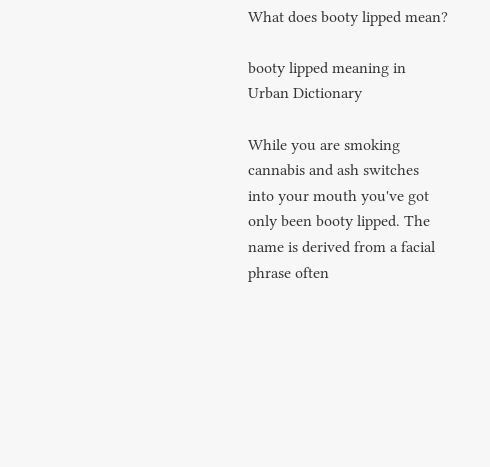What does booty lipped mean?

booty lipped meaning in Urban Dictionary

While you are smoking cannabis and ash switches into your mouth you've got only been booty lipped. The name is derived from a facial phrase often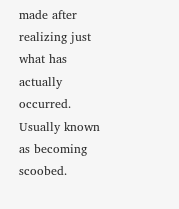made after realizing just what has actually occurred. Usually known as becoming scoobed.